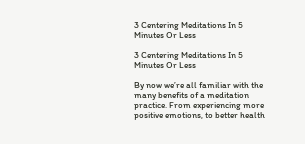3 Centering Meditations In 5 Minutes Or Less

3 Centering Meditations In 5 Minutes Or Less

By now we’re all familiar with the many benefits of a meditation practice. From experiencing more positive emotions, to better health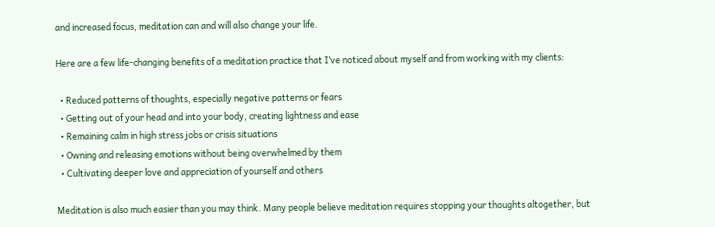and increased focus, meditation can and will also change your life.

Here are a few life-changing benefits of a meditation practice that I’ve noticed about myself and from working with my clients:

  • Reduced patterns of thoughts, especially negative patterns or fears
  • Getting out of your head and into your body, creating lightness and ease
  • Remaining calm in high stress jobs or crisis situations
  • Owning and releasing emotions without being overwhelmed by them
  • Cultivating deeper love and appreciation of yourself and others

Meditation is also much easier than you may think. Many people believe meditation requires stopping your thoughts altogether, but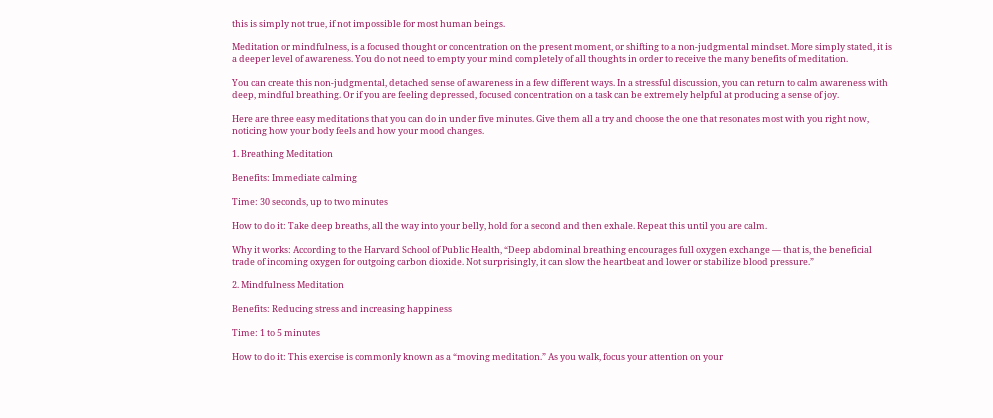this is simply not true, if not impossible for most human beings.

Meditation or mindfulness, is a focused thought or concentration on the present moment, or shifting to a non-judgmental mindset. More simply stated, it is a deeper level of awareness. You do not need to empty your mind completely of all thoughts in order to receive the many benefits of meditation.

You can create this non-judgmental, detached sense of awareness in a few different ways. In a stressful discussion, you can return to calm awareness with deep, mindful breathing. Or if you are feeling depressed, focused concentration on a task can be extremely helpful at producing a sense of joy.

Here are three easy meditations that you can do in under five minutes. Give them all a try and choose the one that resonates most with you right now, noticing how your body feels and how your mood changes.

1. Breathing Meditation

Benefits: Immediate calming

Time: 30 seconds, up to two minutes

How to do it: Take deep breaths, all the way into your belly, hold for a second and then exhale. Repeat this until you are calm.

Why it works: According to the Harvard School of Public Health, “Deep abdominal breathing encourages full oxygen exchange — that is, the beneficial trade of incoming oxygen for outgoing carbon dioxide. Not surprisingly, it can slow the heartbeat and lower or stabilize blood pressure.”

2. Mindfulness Meditation

Benefits: Reducing stress and increasing happiness

Time: 1 to 5 minutes

How to do it: This exercise is commonly known as a “moving meditation.” As you walk, focus your attention on your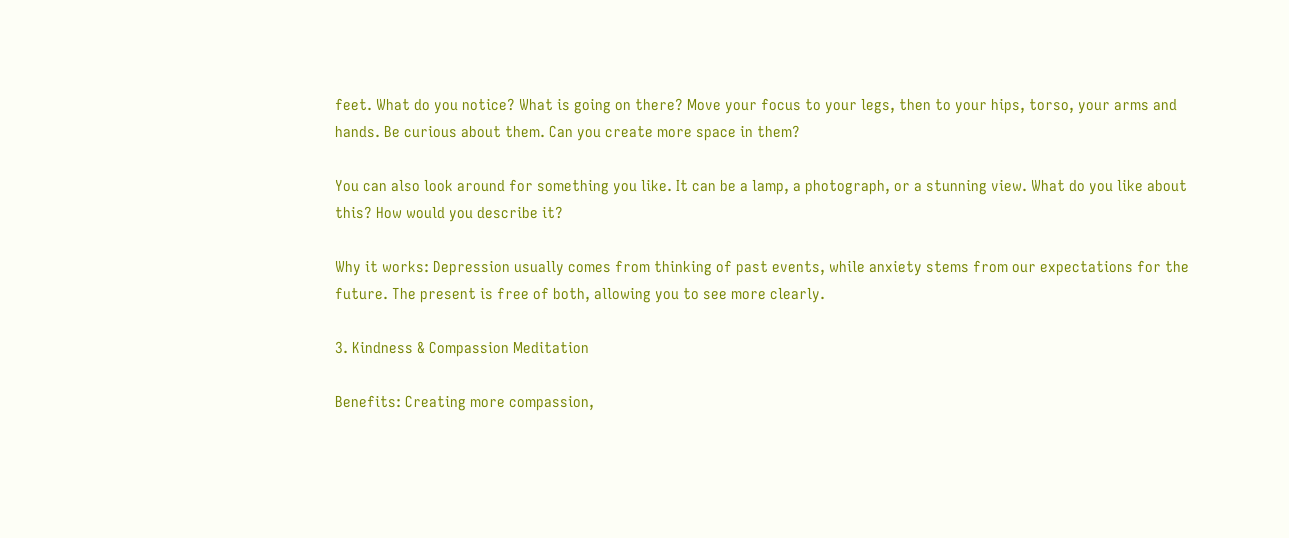feet. What do you notice? What is going on there? Move your focus to your legs, then to your hips, torso, your arms and hands. Be curious about them. Can you create more space in them?

You can also look around for something you like. It can be a lamp, a photograph, or a stunning view. What do you like about this? How would you describe it?

Why it works: Depression usually comes from thinking of past events, while anxiety stems from our expectations for the future. The present is free of both, allowing you to see more clearly.

3. Kindness & Compassion Meditation

Benefits: Creating more compassion,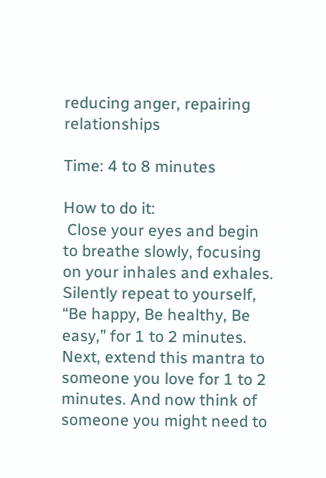reducing anger, repairing relationships

Time: 4 to 8 minutes

How to do it:
 Close your eyes and begin to breathe slowly, focusing on your inhales and exhales. Silently repeat to yourself, “Be happy, Be healthy, Be easy,” for 1 to 2 minutes. Next, extend this mantra to someone you love for 1 to 2 minutes. And now think of someone you might need to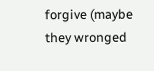forgive (maybe they wronged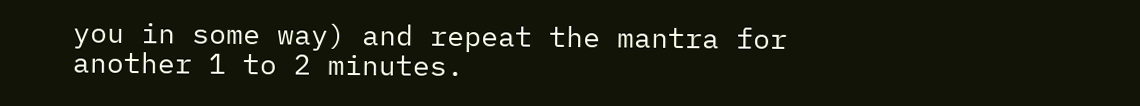you in some way) and repeat the mantra for another 1 to 2 minutes.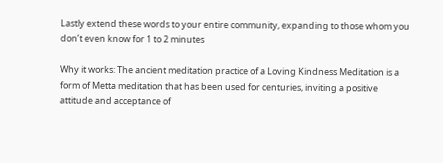Lastly extend these words to your entire community, expanding to those whom you don’t even know for 1 to 2 minutes

Why it works: The ancient meditation practice of a Loving Kindness Meditation is a form of Metta meditation that has been used for centuries, inviting a positive attitude and acceptance of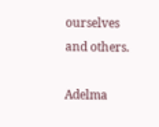ourselves and others.

Adelma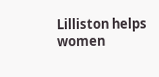Lilliston helps women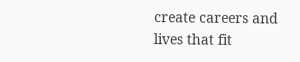create careers and lives that fit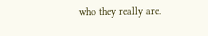who they really are.